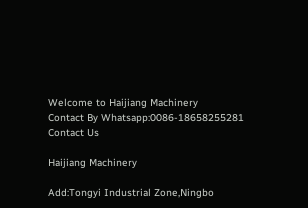Welcome to Haijiang Machinery
Contact By Whatsapp:0086-18658255281
Contact Us

Haijiang Machinery

Add:Tongyi Industrial Zone,Ningbo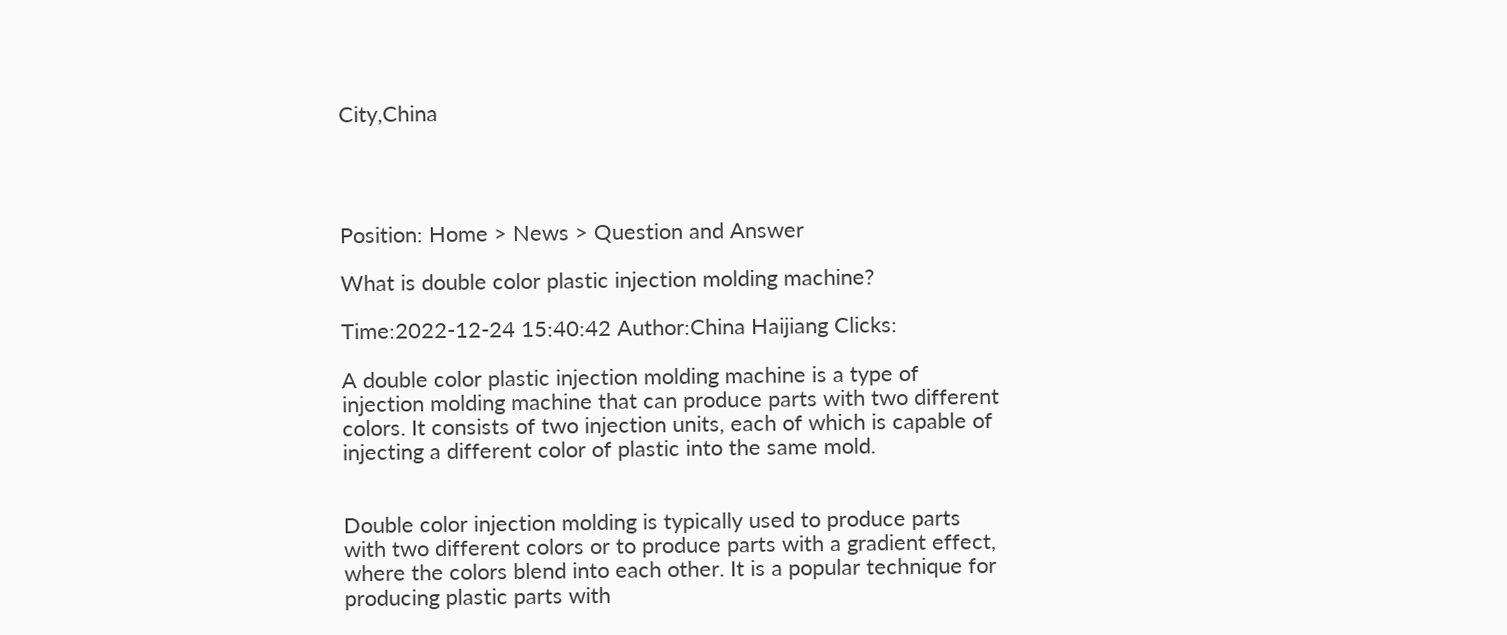City,China




Position: Home > News > Question and Answer

What is double color plastic injection molding machine?

Time:2022-12-24 15:40:42 Author:China Haijiang Clicks:

A double color plastic injection molding machine is a type of injection molding machine that can produce parts with two different colors. It consists of two injection units, each of which is capable of injecting a different color of plastic into the same mold.


Double color injection molding is typically used to produce parts with two different colors or to produce parts with a gradient effect, where the colors blend into each other. It is a popular technique for producing plastic parts with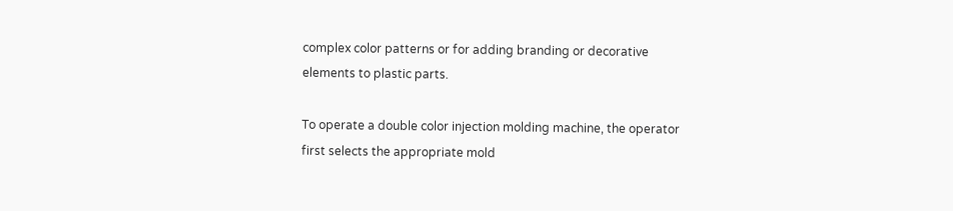complex color patterns or for adding branding or decorative elements to plastic parts.

To operate a double color injection molding machine, the operator first selects the appropriate mold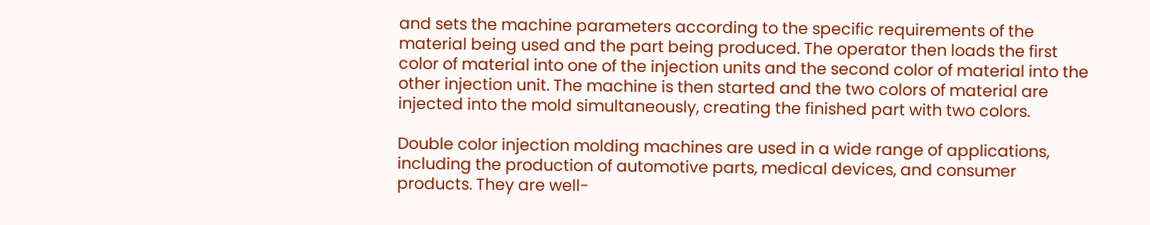and sets the machine parameters according to the specific requirements of the material being used and the part being produced. The operator then loads the first color of material into one of the injection units and the second color of material into the other injection unit. The machine is then started and the two colors of material are injected into the mold simultaneously, creating the finished part with two colors.

Double color injection molding machines are used in a wide range of applications, including the production of automotive parts, medical devices, and consumer products. They are well-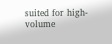suited for high-volume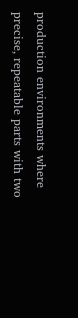production environments where precise, repeatable parts with two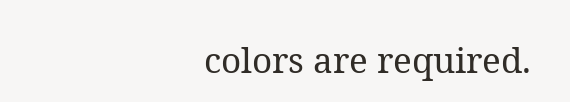colors are required.